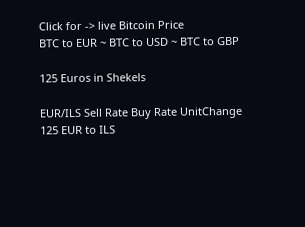Click for -> live Bitcoin Price
BTC to EUR ~ BTC to USD ~ BTC to GBP

125 Euros in Shekels

EUR/ILS Sell Rate Buy Rate UnitChange
125 EUR to ILS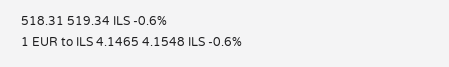518.31 519.34 ILS -0.6%
1 EUR to ILS 4.1465 4.1548 ILS -0.6%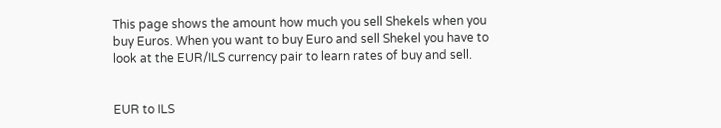This page shows the amount how much you sell Shekels when you buy Euros. When you want to buy Euro and sell Shekel you have to look at the EUR/ILS currency pair to learn rates of buy and sell.


EUR to ILS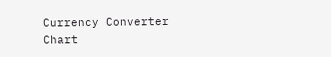Currency Converter Chart